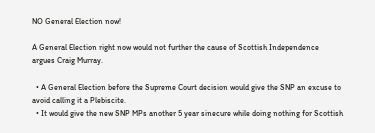NO General Election now!

A General Election right now would not further the cause of Scottish Independence
argues Craig Murray.

  • A General Election before the Supreme Court decision would give the SNP an excuse to avoid calling it a Plebiscite.
  • It would give the new SNP MPs another 5 year sinecure while doing nothing for Scottish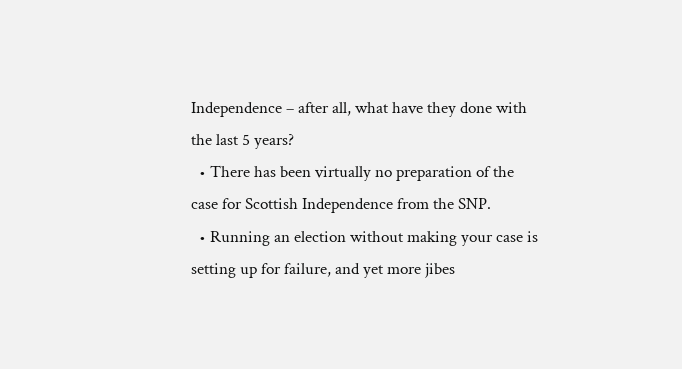Independence – after all, what have they done with the last 5 years?
  • There has been virtually no preparation of the case for Scottish Independence from the SNP.
  • Running an election without making your case is setting up for failure, and yet more jibes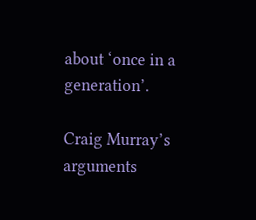about ‘once in a generation’.

Craig Murray’s arguments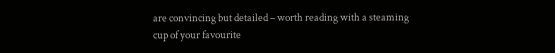are convincing but detailed – worth reading with a steaming cup of your favourite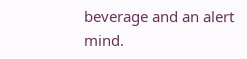beverage and an alert mind.